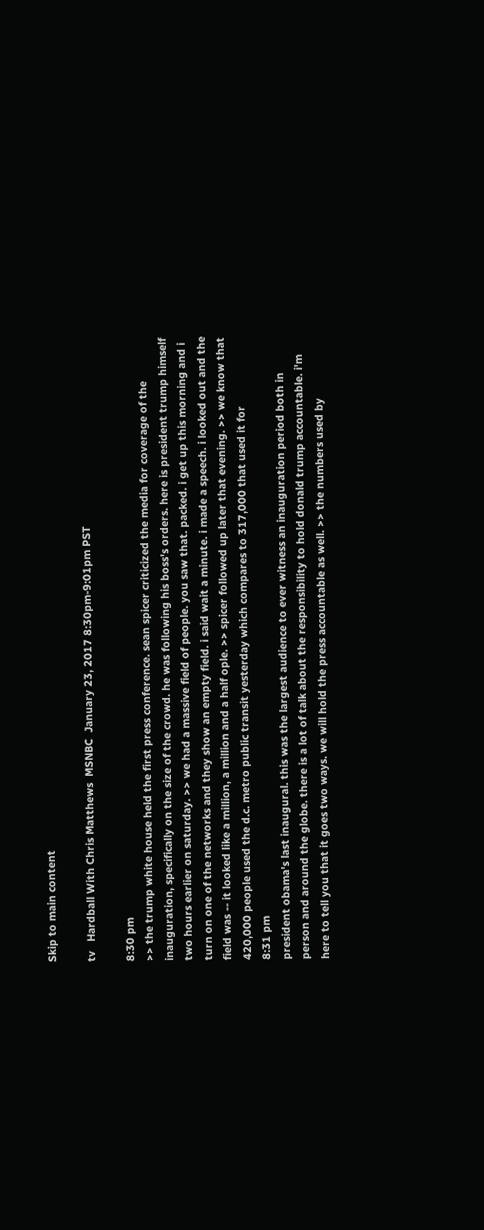Skip to main content

tv   Hardball With Chris Matthews  MSNBC  January 23, 2017 8:30pm-9:01pm PST

8:30 pm
>> the trump white house held the first press conference. sean spicer criticized the media for coverage of the inauguration, specifically on the size of the crowd. he was following his boss's orders. here is president trump himself two hours earlier on saturday. >> we had a massive field of people. you saw that. packed. i get up this morning and i turn on one of the networks and they show an empty field. i said wait a minute. i made a speech. i looked out and the field was -- it looked like a million, a million and a half ople. >> spicer followed up later that evening. >> we know that 420,000 people used the d.c. metro public transit yesterday which compares to 317,000 that used it for
8:31 pm
president obama's last inaugural. this was the largest audience to ever witness an inauguration period both in person and around the globe. there is a lot of talk about the responsibility to hold donald trump accountable. i'm here to tell you that it goes two ways. we will hold the press accountable as well. >> the numbers used by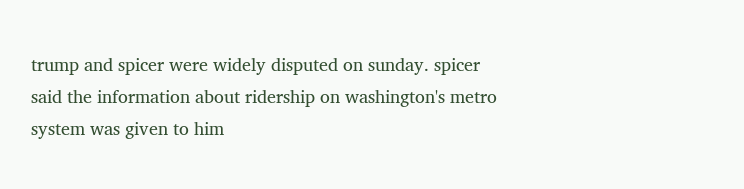trump and spicer were widely disputed on sunday. spicer said the information about ridership on washington's metro system was given to him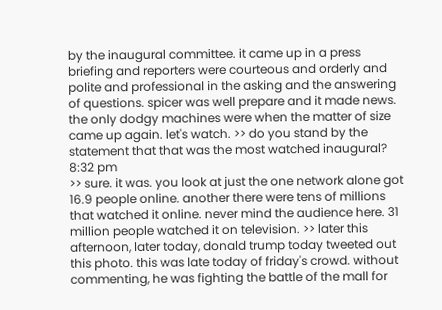by the inaugural committee. it came up in a press briefing and reporters were courteous and orderly and polite and professional in the asking and the answering of questions. spicer was well prepare and it made news. the only dodgy machines were when the matter of size came up again. let's watch. >> do you stand by the statement that that was the most watched inaugural?
8:32 pm
>> sure. it was. you look at just the one network alone got 16.9 people online. another there were tens of millions that watched it online. never mind the audience here. 31 million people watched it on television. >> later this afternoon, later today, donald trump today tweeted out this photo. this was late today of friday's crowd. without commenting, he was fighting the battle of the mall for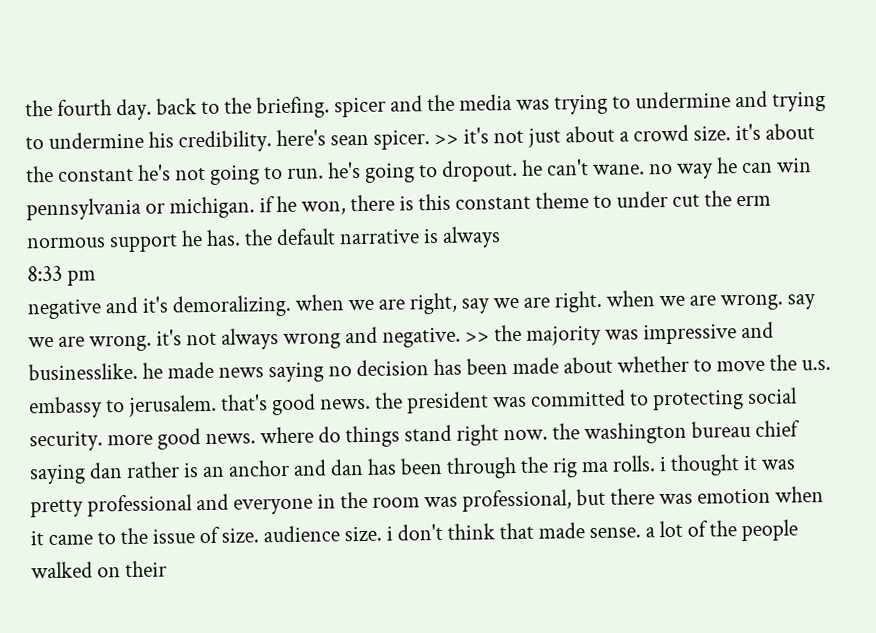the fourth day. back to the briefing. spicer and the media was trying to undermine and trying to undermine his credibility. here's sean spicer. >> it's not just about a crowd size. it's about the constant he's not going to run. he's going to dropout. he can't wane. no way he can win pennsylvania or michigan. if he won, there is this constant theme to under cut the erm normous support he has. the default narrative is always
8:33 pm
negative and it's demoralizing. when we are right, say we are right. when we are wrong. say we are wrong. it's not always wrong and negative. >> the majority was impressive and businesslike. he made news saying no decision has been made about whether to move the u.s. embassy to jerusalem. that's good news. the president was committed to protecting social security. more good news. where do things stand right now. the washington bureau chief saying dan rather is an anchor and dan has been through the rig ma rolls. i thought it was pretty professional and everyone in the room was professional, but there was emotion when it came to the issue of size. audience size. i don't think that made sense. a lot of the people walked on their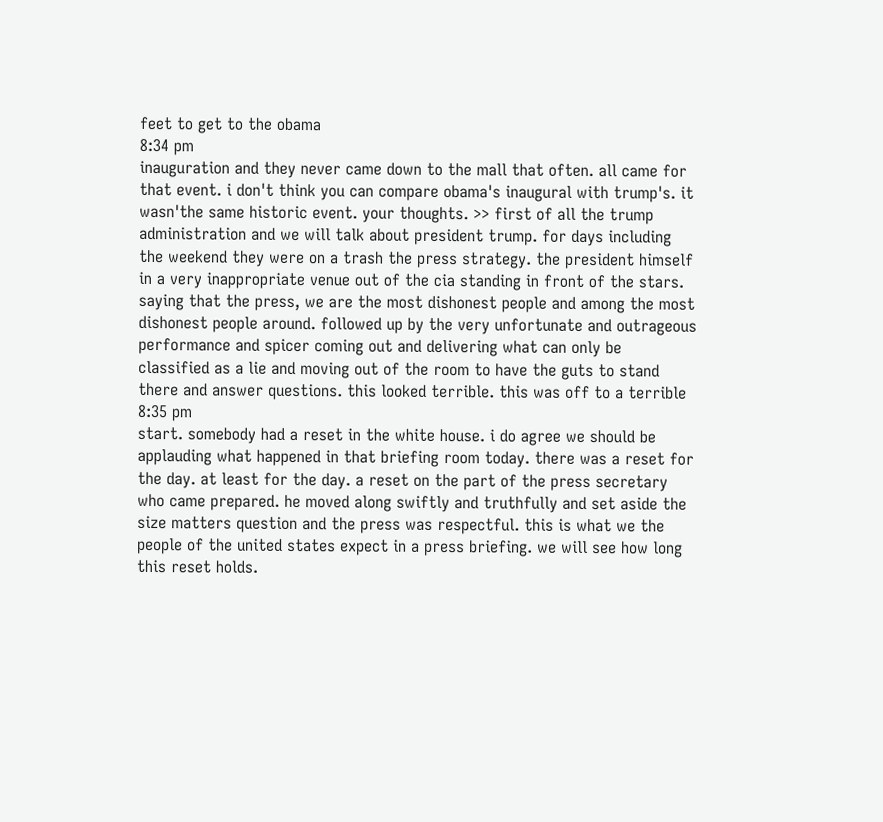feet to get to the obama
8:34 pm
inauguration and they never came down to the mall that often. all came for that event. i don't think you can compare obama's inaugural with trump's. it wasn'the same historic event. your thoughts. >> first of all the trump administration and we will talk about president trump. for days including the weekend they were on a trash the press strategy. the president himself in a very inappropriate venue out of the cia standing in front of the stars. saying that the press, we are the most dishonest people and among the most dishonest people around. followed up by the very unfortunate and outrageous performance and spicer coming out and delivering what can only be classified as a lie and moving out of the room to have the guts to stand there and answer questions. this looked terrible. this was off to a terrible
8:35 pm
start. somebody had a reset in the white house. i do agree we should be applauding what happened in that briefing room today. there was a reset for the day. at least for the day. a reset on the part of the press secretary who came prepared. he moved along swiftly and truthfully and set aside the size matters question and the press was respectful. this is what we the people of the united states expect in a press briefing. we will see how long this reset holds.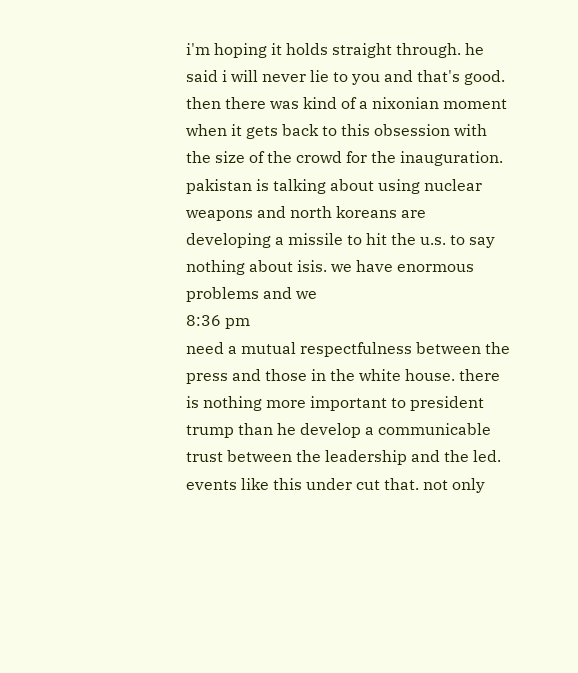i'm hoping it holds straight through. he said i will never lie to you and that's good. then there was kind of a nixonian moment when it gets back to this obsession with the size of the crowd for the inauguration. pakistan is talking about using nuclear weapons and north koreans are developing a missile to hit the u.s. to say nothing about isis. we have enormous problems and we
8:36 pm
need a mutual respectfulness between the press and those in the white house. there is nothing more important to president trump than he develop a communicable trust between the leadership and the led. events like this under cut that. not only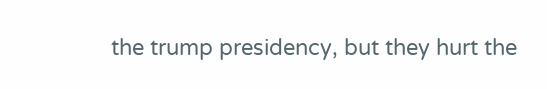the trump presidency, but they hurt the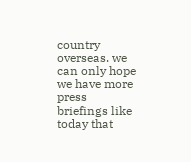country overseas. we can only hope we have more press briefings like today that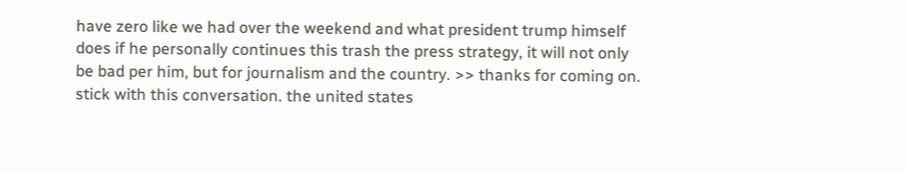have zero like we had over the weekend and what president trump himself does if he personally continues this trash the press strategy, it will not only be bad per him, but for journalism and the country. >> thanks for coming on. stick with this conversation. the united states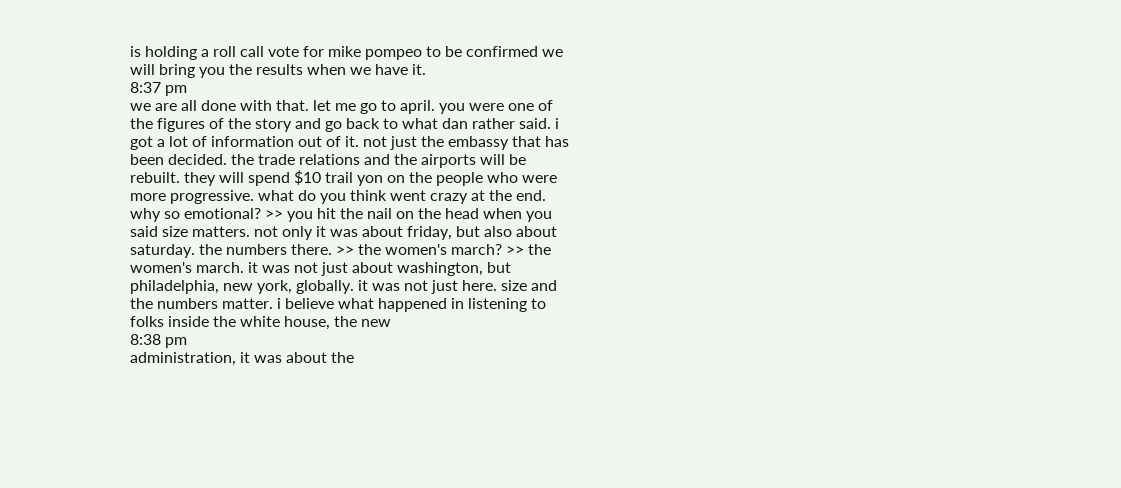is holding a roll call vote for mike pompeo to be confirmed we will bring you the results when we have it.
8:37 pm
we are all done with that. let me go to april. you were one of the figures of the story and go back to what dan rather said. i got a lot of information out of it. not just the embassy that has been decided. the trade relations and the airports will be rebuilt. they will spend $10 trail yon on the people who were more progressive. what do you think went crazy at the end. why so emotional? >> you hit the nail on the head when you said size matters. not only it was about friday, but also about saturday. the numbers there. >> the women's march? >> the women's march. it was not just about washington, but philadelphia, new york, globally. it was not just here. size and the numbers matter. i believe what happened in listening to folks inside the white house, the new
8:38 pm
administration, it was about the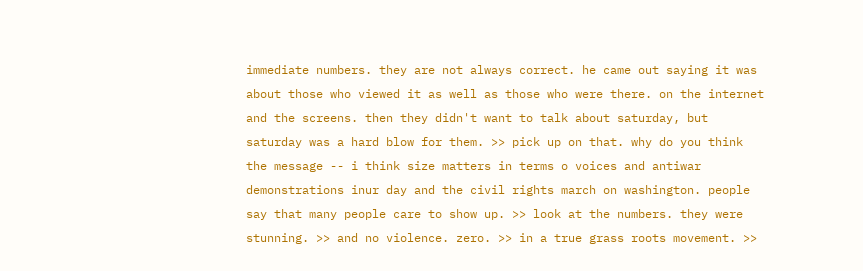immediate numbers. they are not always correct. he came out saying it was about those who viewed it as well as those who were there. on the internet and the screens. then they didn't want to talk about saturday, but saturday was a hard blow for them. >> pick up on that. why do you think the message -- i think size matters in terms o voices and antiwar demonstrations inur day and the civil rights march on washington. people say that many people care to show up. >> look at the numbers. they were stunning. >> and no violence. zero. >> in a true grass roots movement. >>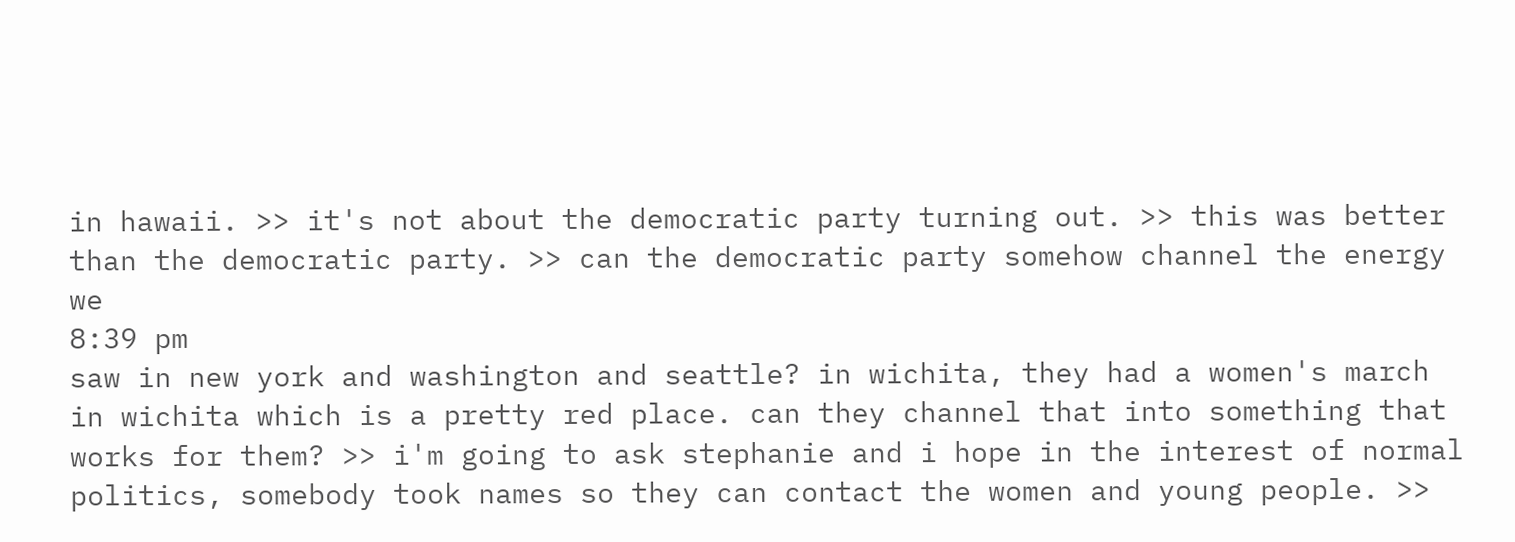in hawaii. >> it's not about the democratic party turning out. >> this was better than the democratic party. >> can the democratic party somehow channel the energy we
8:39 pm
saw in new york and washington and seattle? in wichita, they had a women's march in wichita which is a pretty red place. can they channel that into something that works for them? >> i'm going to ask stephanie and i hope in the interest of normal politics, somebody took names so they can contact the women and young people. >>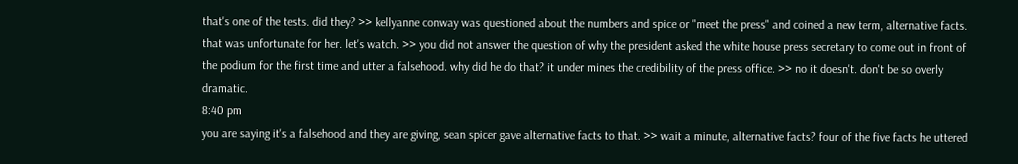that's one of the tests. did they? >> kellyanne conway was questioned about the numbers and spice or "meet the press" and coined a new term, alternative facts. that was unfortunate for her. let's watch. >> you did not answer the question of why the president asked the white house press secretary to come out in front of the podium for the first time and utter a falsehood. why did he do that? it under mines the credibility of the press office. >> no it doesn't. don't be so overly dramatic.
8:40 pm
you are saying it's a falsehood and they are giving, sean spicer gave alternative facts to that. >> wait a minute, alternative facts? four of the five facts he uttered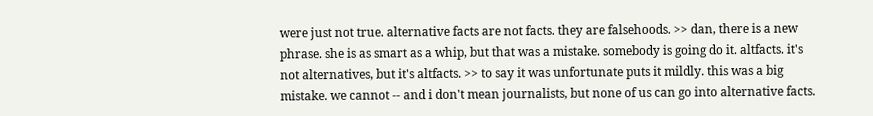were just not true. alternative facts are not facts. they are falsehoods. >> dan, there is a new phrase. she is as smart as a whip, but that was a mistake. somebody is going do it. altfacts. it's not alternatives, but it's altfacts. >> to say it was unfortunate puts it mildly. this was a big mistake. we cannot -- and i don't mean journalists, but none of us can go into alternative facts.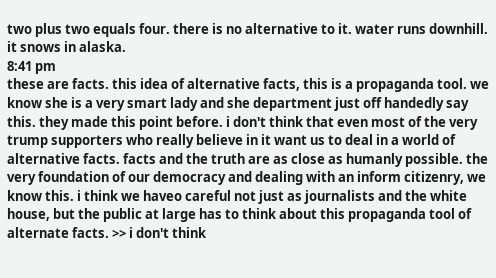two plus two equals four. there is no alternative to it. water runs downhill. it snows in alaska.
8:41 pm
these are facts. this idea of alternative facts, this is a propaganda tool. we know she is a very smart lady and she department just off handedly say this. they made this point before. i don't think that even most of the very trump supporters who really believe in it want us to deal in a world of alternative facts. facts and the truth are as close as humanly possible. the very foundation of our democracy and dealing with an inform citizenry, we know this. i think we haveo careful not just as journalists and the white house, but the public at large has to think about this propaganda tool of alternate facts. >> i don't think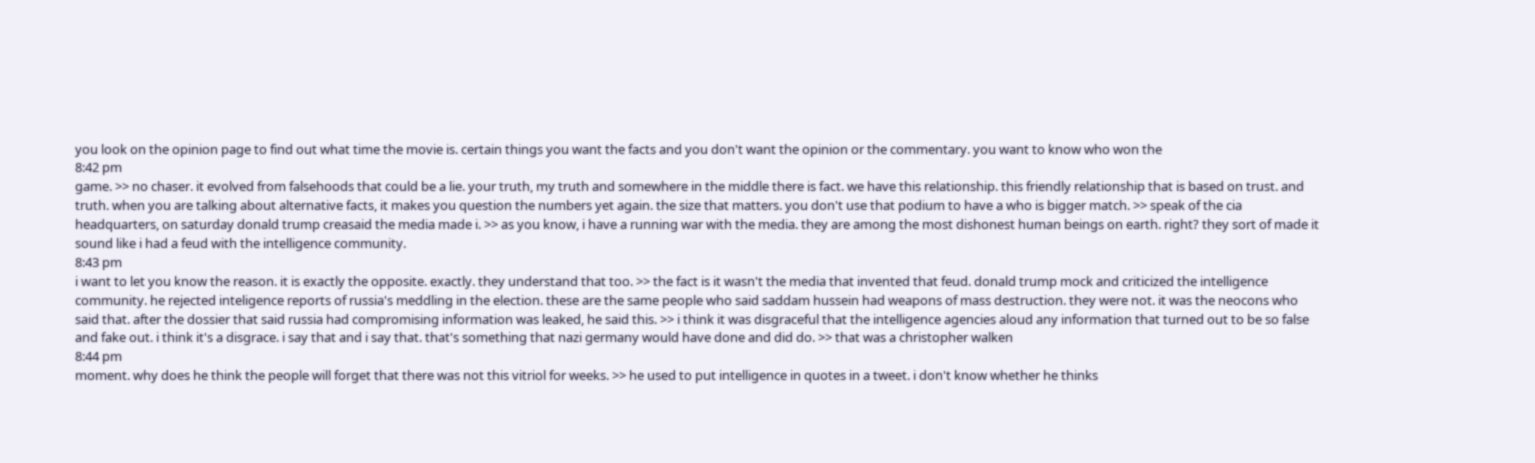you look on the opinion page to find out what time the movie is. certain things you want the facts and you don't want the opinion or the commentary. you want to know who won the
8:42 pm
game. >> no chaser. it evolved from falsehoods that could be a lie. your truth, my truth and somewhere in the middle there is fact. we have this relationship. this friendly relationship that is based on trust. and truth. when you are talking about alternative facts, it makes you question the numbers yet again. the size that matters. you don't use that podium to have a who is bigger match. >> speak of the cia headquarters, on saturday donald trump creasaid the media made i. >> as you know, i have a running war with the media. they are among the most dishonest human beings on earth. right? they sort of made it sound like i had a feud with the intelligence community.
8:43 pm
i want to let you know the reason. it is exactly the opposite. exactly. they understand that too. >> the fact is it wasn't the media that invented that feud. donald trump mock and criticized the intelligence community. he rejected inteligence reports of russia's meddling in the election. these are the same people who said saddam hussein had weapons of mass destruction. they were not. it was the neocons who said that. after the dossier that said russia had compromising information was leaked, he said this. >> i think it was disgraceful that the intelligence agencies aloud any information that turned out to be so false and fake out. i think it's a disgrace. i say that and i say that. that's something that nazi germany would have done and did do. >> that was a christopher walken
8:44 pm
moment. why does he think the people will forget that there was not this vitriol for weeks. >> he used to put intelligence in quotes in a tweet. i don't know whether he thinks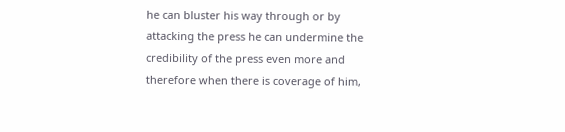he can bluster his way through or by attacking the press he can undermine the credibility of the press even more and therefore when there is coverage of him,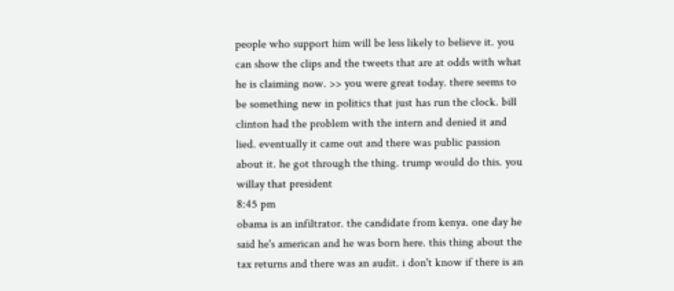people who support him will be less likely to believe it. you can show the clips and the tweets that are at odds with what he is claiming now. >> you were great today. there seems to be something new in politics that just has run the clock. bill clinton had the problem with the intern and denied it and lied. eventually it came out and there was public passion about it. he got through the thing. trump would do this. you willay that president
8:45 pm
obama is an infiltrator. the candidate from kenya. one day he said he's american and he was born here. this thing about the tax returns and there was an audit. i don't know if there is an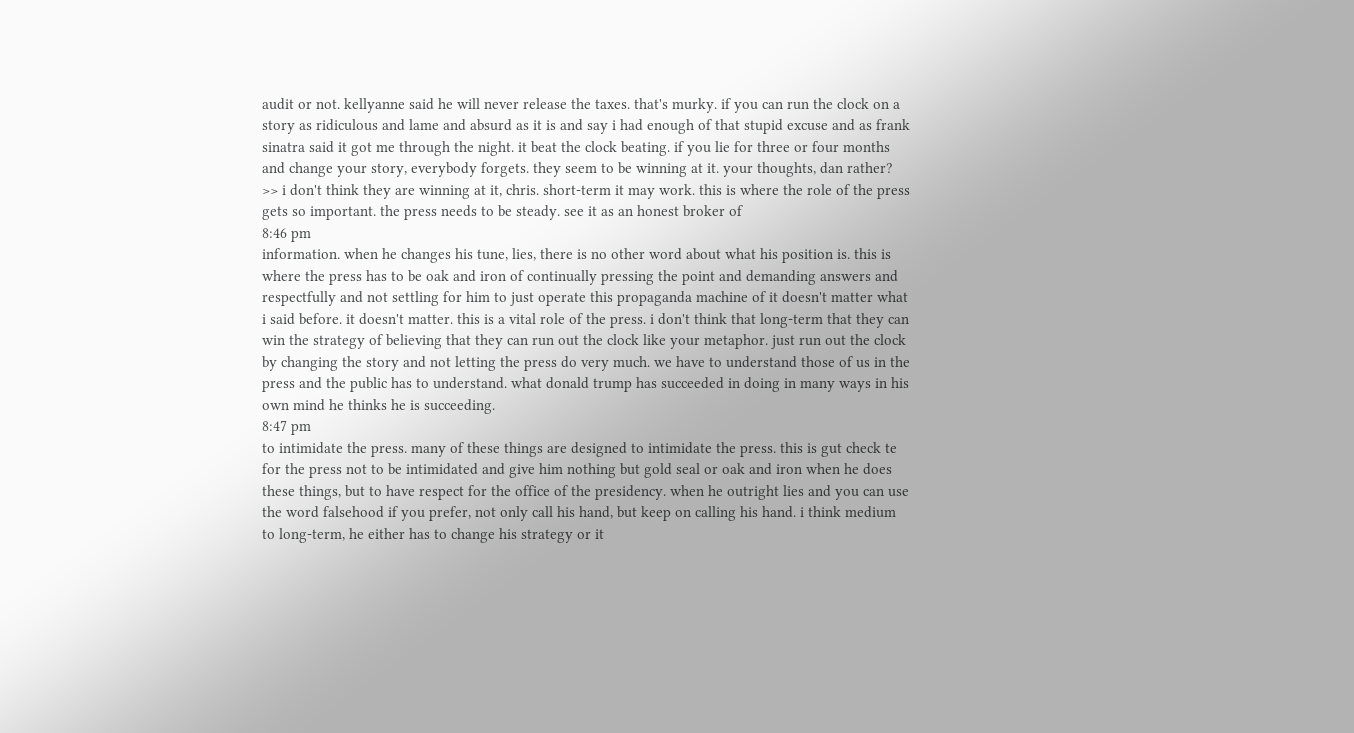audit or not. kellyanne said he will never release the taxes. that's murky. if you can run the clock on a story as ridiculous and lame and absurd as it is and say i had enough of that stupid excuse and as frank sinatra said it got me through the night. it beat the clock beating. if you lie for three or four months and change your story, everybody forgets. they seem to be winning at it. your thoughts, dan rather? >> i don't think they are winning at it, chris. short-term it may work. this is where the role of the press gets so important. the press needs to be steady. see it as an honest broker of
8:46 pm
information. when he changes his tune, lies, there is no other word about what his position is. this is where the press has to be oak and iron of continually pressing the point and demanding answers and respectfully and not settling for him to just operate this propaganda machine of it doesn't matter what i said before. it doesn't matter. this is a vital role of the press. i don't think that long-term that they can win the strategy of believing that they can run out the clock like your metaphor. just run out the clock by changing the story and not letting the press do very much. we have to understand those of us in the press and the public has to understand. what donald trump has succeeded in doing in many ways in his own mind he thinks he is succeeding.
8:47 pm
to intimidate the press. many of these things are designed to intimidate the press. this is gut check te for the press not to be intimidated and give him nothing but gold seal or oak and iron when he does these things, but to have respect for the office of the presidency. when he outright lies and you can use the word falsehood if you prefer, not only call his hand, but keep on calling his hand. i think medium to long-term, he either has to change his strategy or it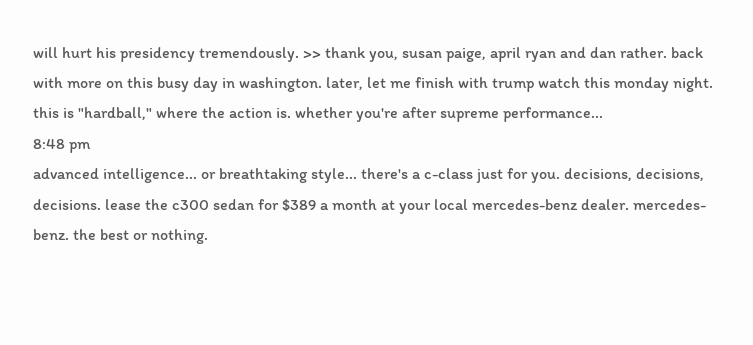will hurt his presidency tremendously. >> thank you, susan paige, april ryan and dan rather. back with more on this busy day in washington. later, let me finish with trump watch this monday night. this is "hardball," where the action is. whether you're after supreme performance...
8:48 pm
advanced intelligence... or breathtaking style... there's a c-class just for you. decisions, decisions, decisions. lease the c300 sedan for $389 a month at your local mercedes-benz dealer. mercedes-benz. the best or nothing.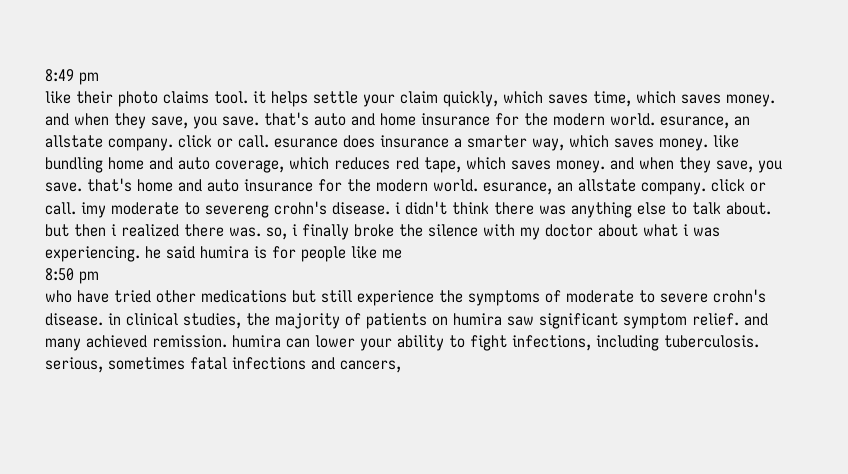8:49 pm
like their photo claims tool. it helps settle your claim quickly, which saves time, which saves money. and when they save, you save. that's auto and home insurance for the modern world. esurance, an allstate company. click or call. esurance does insurance a smarter way, which saves money. like bundling home and auto coverage, which reduces red tape, which saves money. and when they save, you save. that's home and auto insurance for the modern world. esurance, an allstate company. click or call. imy moderate to severeng crohn's disease. i didn't think there was anything else to talk about. but then i realized there was. so, i finally broke the silence with my doctor about what i was experiencing. he said humira is for people like me
8:50 pm
who have tried other medications but still experience the symptoms of moderate to severe crohn's disease. in clinical studies, the majority of patients on humira saw significant symptom relief. and many achieved remission. humira can lower your ability to fight infections, including tuberculosis. serious, sometimes fatal infections and cancers,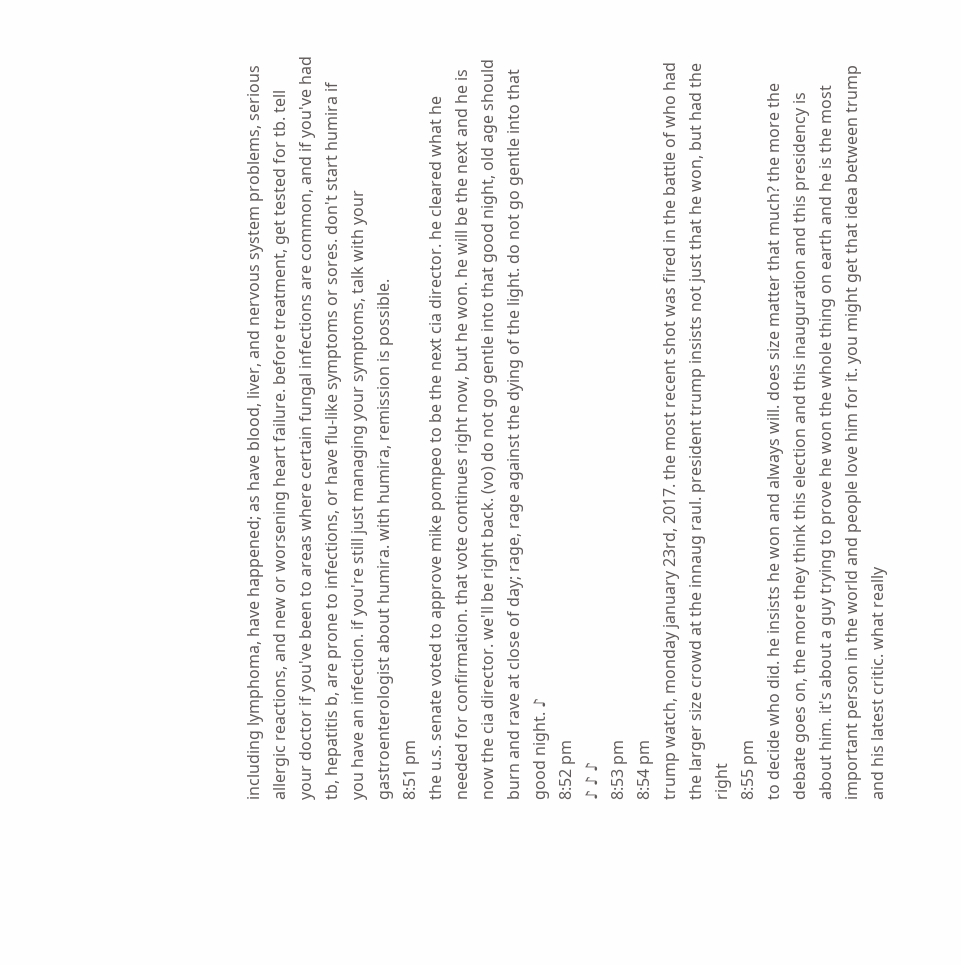including lymphoma, have happened; as have blood, liver, and nervous system problems, serious allergic reactions, and new or worsening heart failure. before treatment, get tested for tb. tell your doctor if you've been to areas where certain fungal infections are common, and if you've had tb, hepatitis b, are prone to infections, or have flu-like symptoms or sores. don't start humira if you have an infection. if you're still just managing your symptoms, talk with your gastroenterologist about humira. with humira, remission is possible.
8:51 pm
the u.s. senate voted to approve mike pompeo to be the next cia director. he cleared what he needed for confirmation. that vote continues right now, but he won. he will be the next and he is now the cia director. we'll be right back. (vo) do not go gentle into that good night, old age should burn and rave at close of day; rage, rage against the dying of the light. do not go gentle into that good night. ♪
8:52 pm
♪ ♪ ♪
8:53 pm
8:54 pm
trump watch, monday january 23rd, 2017. the most recent shot was fired in the battle of who had the larger size crowd at the innaug raul. president trump insists not just that he won, but had the right
8:55 pm
to decide who did. he insists he won and always will. does size matter that much? the more the debate goes on, the more they think this election and this inauguration and this presidency is about him. it's about a guy trying to prove he won the whole thing on earth and he is the most important person in the world and people love him for it. you might get that idea between trump and his latest critic. what really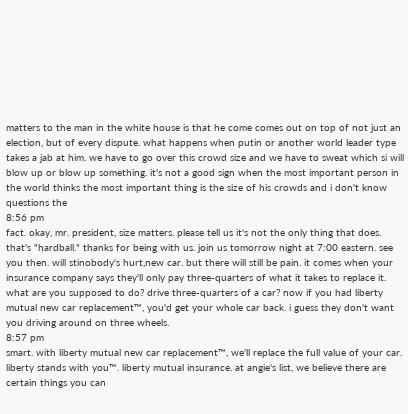matters to the man in the white house is that he come comes out on top of not just an election, but of every dispute. what happens when putin or another world leader type takes a jab at him. we have to go over this crowd size and we have to sweat which si will blow up or blow up something. it's not a good sign when the most important person in the world thinks the most important thing is the size of his crowds and i don't know questions the
8:56 pm
fact. okay, mr. president, size matters. please tell us it's not the only thing that does. that's "hardball." thanks for being with us. join us tomorrow night at 7:00 eastern. see you then. will stinobody's hurt,new car. but there will still be pain. it comes when your insurance company says they'll only pay three-quarters of what it takes to replace it. what are you supposed to do? drive three-quarters of a car? now if you had liberty mutual new car replacement™, you'd get your whole car back. i guess they don't want you driving around on three wheels.
8:57 pm
smart. with liberty mutual new car replacement™, we'll replace the full value of your car. liberty stands with you™. liberty mutual insurance. at angie's list, we believe there are certain things you can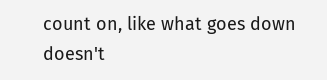count on, like what goes down doesn't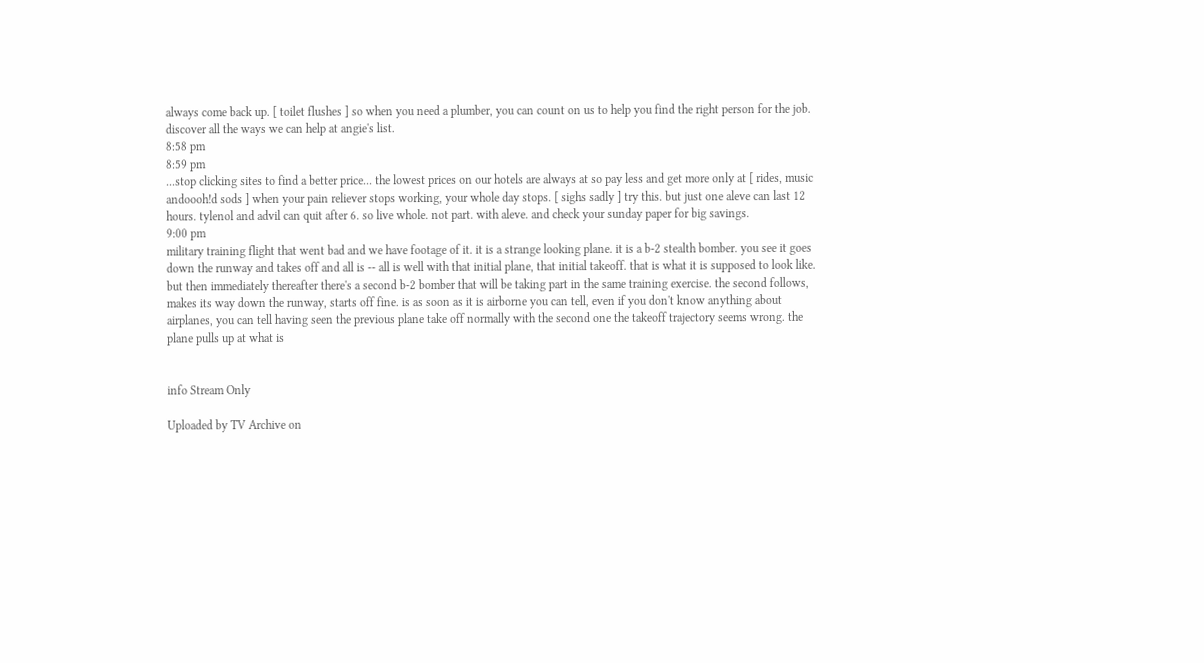always come back up. [ toilet flushes ] so when you need a plumber, you can count on us to help you find the right person for the job. discover all the ways we can help at angie's list.
8:58 pm
8:59 pm
...stop clicking sites to find a better price... the lowest prices on our hotels are always at so pay less and get more only at [ rides, music andoooh!d sods ] when your pain reliever stops working, your whole day stops. [ sighs sadly ] try this. but just one aleve can last 12 hours. tylenol and advil can quit after 6. so live whole. not part. with aleve. and check your sunday paper for big savings.
9:00 pm
military training flight that went bad and we have footage of it. it is a strange looking plane. it is a b-2 stealth bomber. you see it goes down the runway and takes off and all is -- all is well with that initial plane, that initial takeoff. that is what it is supposed to look like. but then immediately thereafter there's a second b-2 bomber that will be taking part in the same training exercise. the second follows, makes its way down the runway, starts off fine. is as soon as it is airborne you can tell, even if you don't know anything about airplanes, you can tell having seen the previous plane take off normally with the second one the takeoff trajectory seems wrong. the plane pulls up at what is


info Stream Only

Uploaded by TV Archive on